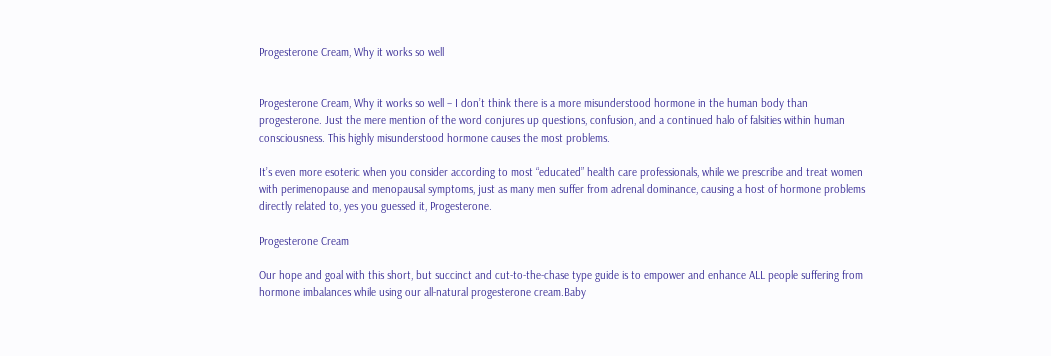Progesterone Cream, Why it works so well


Progesterone Cream, Why it works so well – I don’t think there is a more misunderstood hormone in the human body than progesterone. Just the mere mention of the word conjures up questions, confusion, and a continued halo of falsities within human consciousness. This highly misunderstood hormone causes the most problems.

It’s even more esoteric when you consider according to most “educated” health care professionals, while we prescribe and treat women with perimenopause and menopausal symptoms, just as many men suffer from adrenal dominance, causing a host of hormone problems directly related to, yes you guessed it, Progesterone.

Progesterone Cream

Our hope and goal with this short, but succinct and cut-to-the-chase type guide is to empower and enhance ALL people suffering from hormone imbalances while using our all-natural progesterone cream.Baby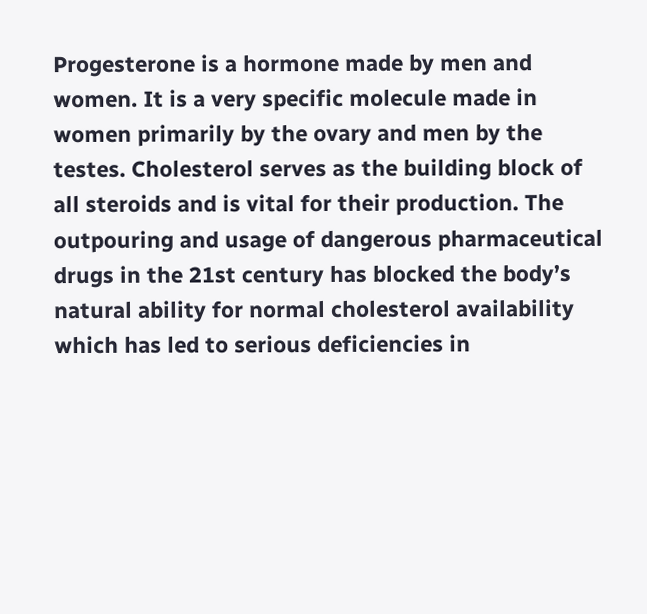Progesterone is a hormone made by men and women. It is a very specific molecule made in women primarily by the ovary and men by the testes. Cholesterol serves as the building block of all steroids and is vital for their production. The outpouring and usage of dangerous pharmaceutical drugs in the 21st century has blocked the body’s natural ability for normal cholesterol availability which has led to serious deficiencies in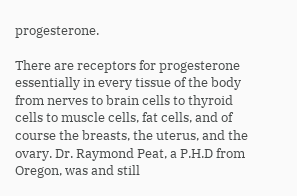progesterone.

There are receptors for progesterone essentially in every tissue of the body from nerves to brain cells to thyroid cells to muscle cells, fat cells, and of course the breasts, the uterus, and the ovary. Dr. Raymond Peat, a P.H.D from Oregon, was and still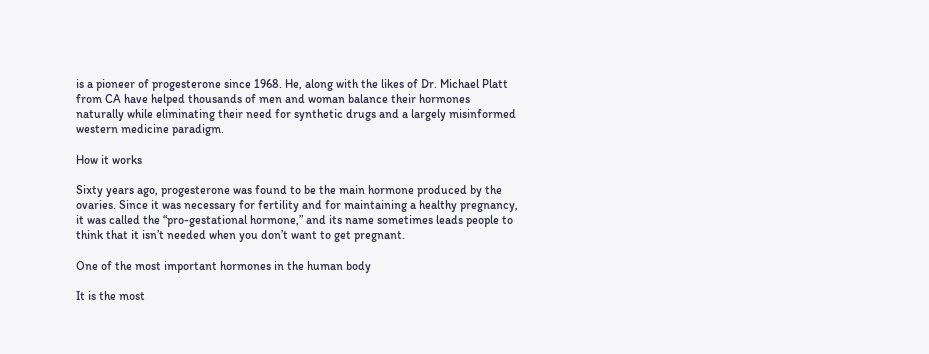is a pioneer of progesterone since 1968. He, along with the likes of Dr. Michael Platt from CA have helped thousands of men and woman balance their hormones naturally while eliminating their need for synthetic drugs and a largely misinformed western medicine paradigm.

How it works

Sixty years ago, progesterone was found to be the main hormone produced by the ovaries. Since it was necessary for fertility and for maintaining a healthy pregnancy, it was called the “pro-gestational hormone,” and its name sometimes leads people to think that it isn’t needed when you don’t want to get pregnant.

One of the most important hormones in the human body

It is the most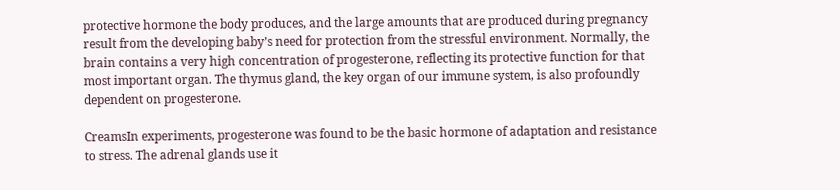protective hormone the body produces, and the large amounts that are produced during pregnancy result from the developing baby’s need for protection from the stressful environment. Normally, the brain contains a very high concentration of progesterone, reflecting its protective function for that most important organ. The thymus gland, the key organ of our immune system, is also profoundly dependent on progesterone.

CreamsIn experiments, progesterone was found to be the basic hormone of adaptation and resistance to stress. The adrenal glands use it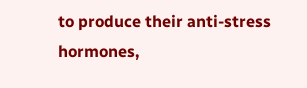to produce their anti-stress hormones,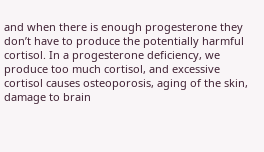and when there is enough progesterone they don’t have to produce the potentially harmful cortisol. In a progesterone deficiency, we produce too much cortisol, and excessive cortisol causes osteoporosis, aging of the skin, damage to brain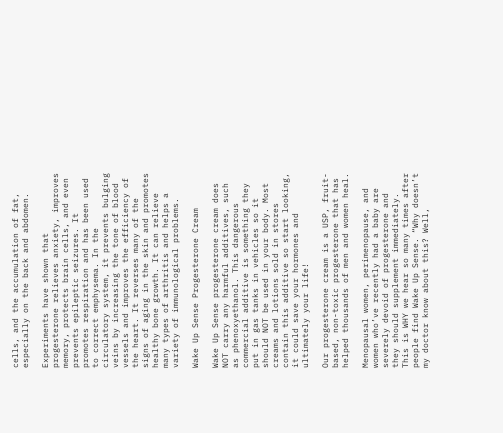cells, and the accumulation of fat, especially on the back and abdomen.

Experiments have shown that progesterone relieves anxiety, improves memory, protects brain cells, and even prevents epileptic seizures. It promotes respiration and has been used to correct emphysema. In the circulatory system, it prevents bulging veins by increasing the tone of blood vessels and improves the efficiency of the heart. It reverses many of the signs of aging in the skin and promotes healthy bone growth. It can relieve many types of arthritis and helps a variety of immunological problems.

Wake Up Sense Progesterone Cream

Wake Up Sense progesterone cream does NOT carry any harmful additives, such as phenoxyethanol. This dangerous commercial additive is something they put in gas tanks in vehicles so it should NOT be used in your body. Most creams and lotions sold in stores contain this additive so start looking, it could save your hormones and ultimately your life!

Our progesterone cream is a USP, fruit-based, non-toxic progesterone that has helped thousands of men and women heal.

Menopausal women, perimenopause, and women who’ve recently had a baby are severely devoid of progesterone and they should supplement immediately. This is WHY we hear so many times after people find Wake Up Sense. “Why doesn’t my doctor know about this? Well,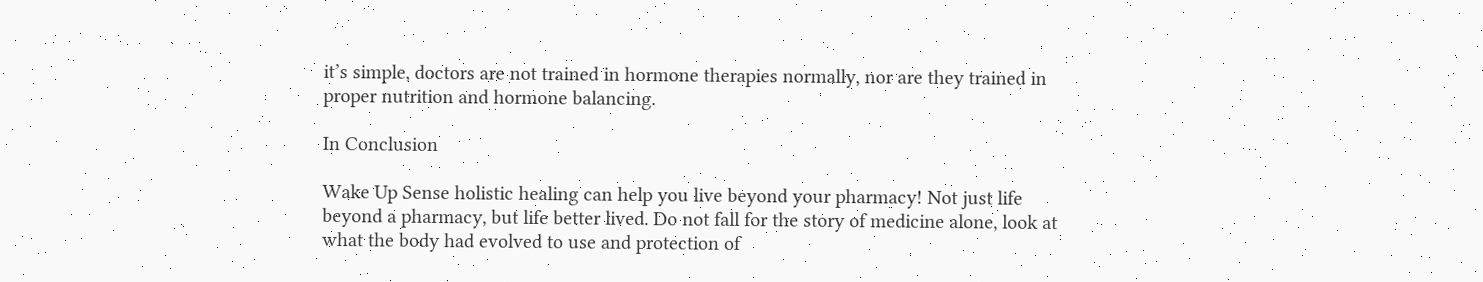it’s simple, doctors are not trained in hormone therapies normally, nor are they trained in proper nutrition and hormone balancing.

In Conclusion

Wake Up Sense holistic healing can help you live beyond your pharmacy! Not just life beyond a pharmacy, but life better lived. Do not fall for the story of medicine alone, look at what the body had evolved to use and protection of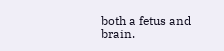both a fetus and brain.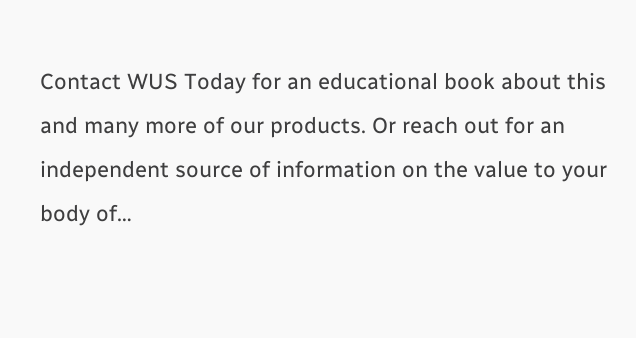Contact WUS Today for an educational book about this and many more of our products. Or reach out for an independent source of information on the value to your body of…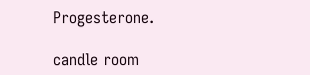Progesterone.

candle room